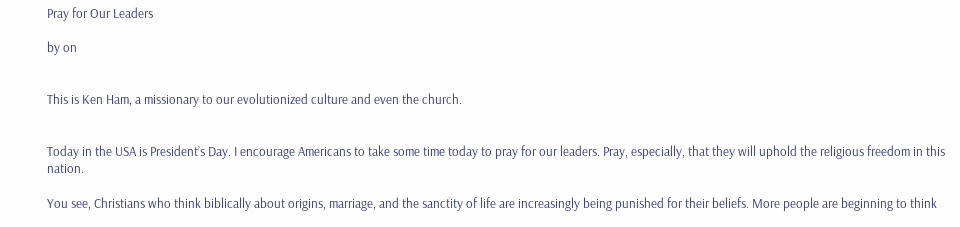Pray for Our Leaders

by on


This is Ken Ham, a missionary to our evolutionized culture and even the church.


Today in the USA is President’s Day. I encourage Americans to take some time today to pray for our leaders. Pray, especially, that they will uphold the religious freedom in this nation.

You see, Christians who think biblically about origins, marriage, and the sanctity of life are increasingly being punished for their beliefs. More people are beginning to think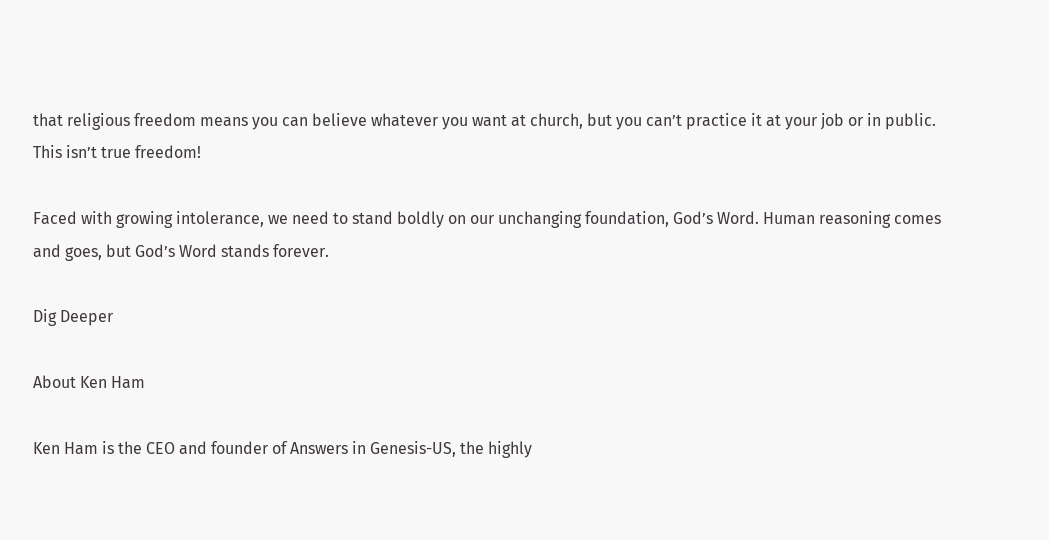that religious freedom means you can believe whatever you want at church, but you can’t practice it at your job or in public. This isn’t true freedom!

Faced with growing intolerance, we need to stand boldly on our unchanging foundation, God’s Word. Human reasoning comes and goes, but God’s Word stands forever.

Dig Deeper

About Ken Ham

Ken Ham is the CEO and founder of Answers in Genesis-US, the highly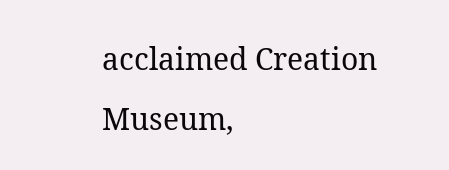acclaimed Creation Museum,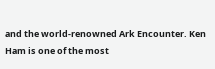and the world-renowned Ark Encounter. Ken Ham is one of the most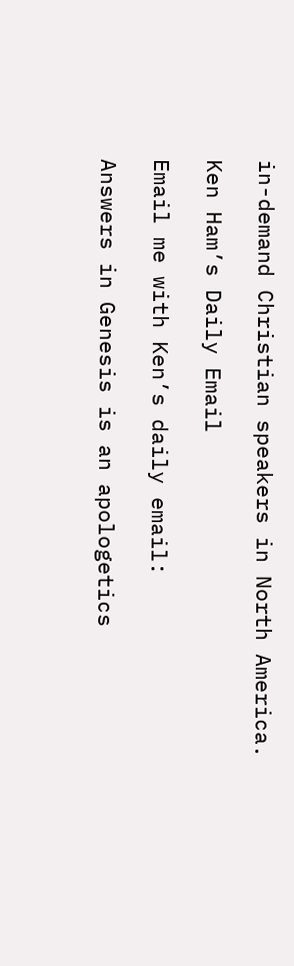in-demand Christian speakers in North America.

Ken Ham’s Daily Email

Email me with Ken’s daily email:

Answers in Genesis is an apologetics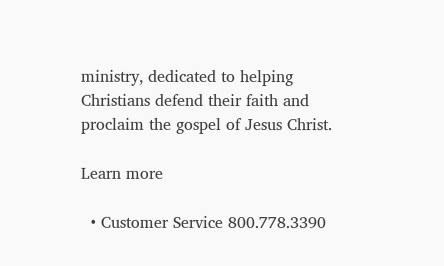ministry, dedicated to helping Christians defend their faith and proclaim the gospel of Jesus Christ.

Learn more

  • Customer Service 800.778.3390